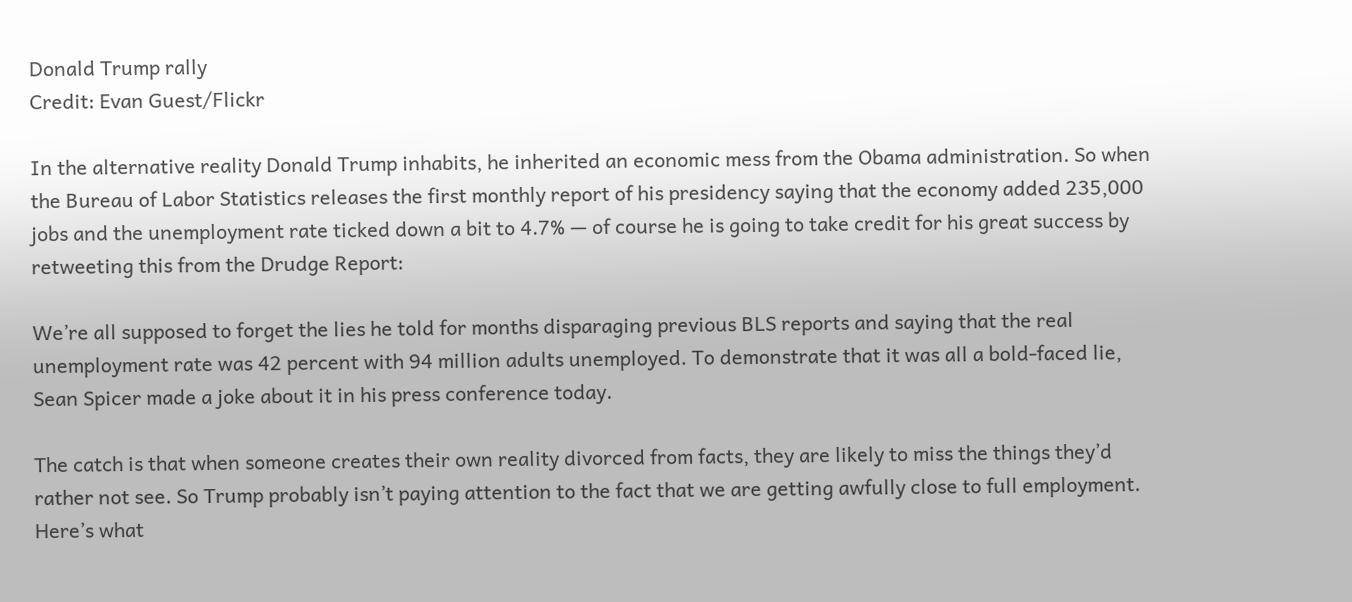Donald Trump rally
Credit: Evan Guest/Flickr

In the alternative reality Donald Trump inhabits, he inherited an economic mess from the Obama administration. So when the Bureau of Labor Statistics releases the first monthly report of his presidency saying that the economy added 235,000 jobs and the unemployment rate ticked down a bit to 4.7% — of course he is going to take credit for his great success by retweeting this from the Drudge Report:

We’re all supposed to forget the lies he told for months disparaging previous BLS reports and saying that the real unemployment rate was 42 percent with 94 million adults unemployed. To demonstrate that it was all a bold-faced lie, Sean Spicer made a joke about it in his press conference today.

The catch is that when someone creates their own reality divorced from facts, they are likely to miss the things they’d rather not see. So Trump probably isn’t paying attention to the fact that we are getting awfully close to full employment. Here’s what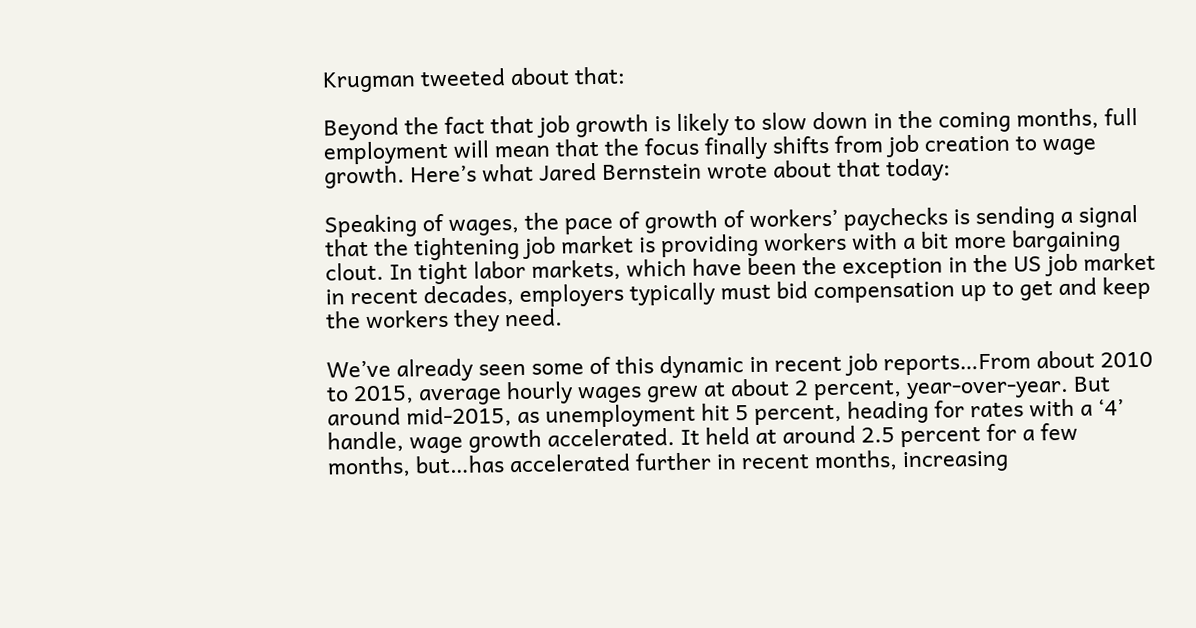Krugman tweeted about that:

Beyond the fact that job growth is likely to slow down in the coming months, full employment will mean that the focus finally shifts from job creation to wage growth. Here’s what Jared Bernstein wrote about that today:

Speaking of wages, the pace of growth of workers’ paychecks is sending a signal that the tightening job market is providing workers with a bit more bargaining clout. In tight labor markets, which have been the exception in the US job market in recent decades, employers typically must bid compensation up to get and keep the workers they need.

We’ve already seen some of this dynamic in recent job reports…From about 2010 to 2015, average hourly wages grew at about 2 percent, year-over-year. But around mid-2015, as unemployment hit 5 percent, heading for rates with a ‘4’ handle, wage growth accelerated. It held at around 2.5 percent for a few months, but…has accelerated further in recent months, increasing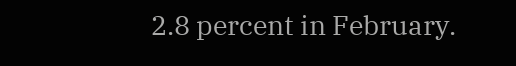2.8 percent in February.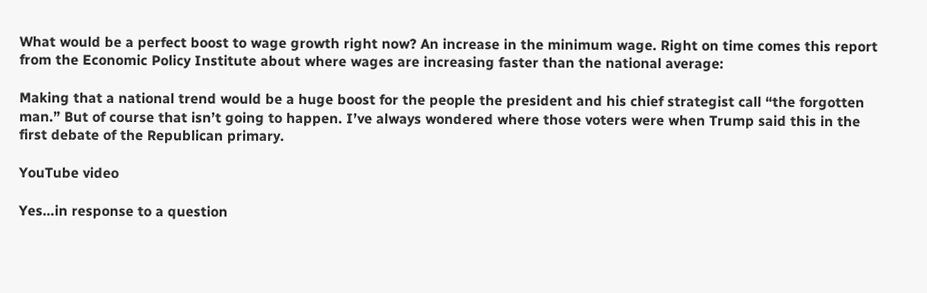What would be a perfect boost to wage growth right now? An increase in the minimum wage. Right on time comes this report from the Economic Policy Institute about where wages are increasing faster than the national average:

Making that a national trend would be a huge boost for the people the president and his chief strategist call “the forgotten man.” But of course that isn’t going to happen. I’ve always wondered where those voters were when Trump said this in the first debate of the Republican primary.

YouTube video

Yes…in response to a question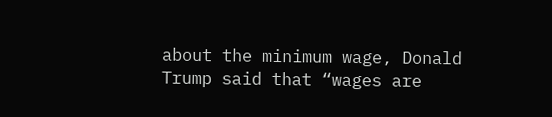about the minimum wage, Donald Trump said that “wages are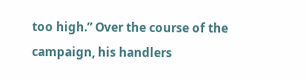too high.” Over the course of the campaign, his handlers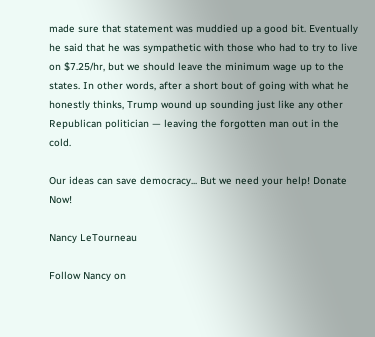made sure that statement was muddied up a good bit. Eventually he said that he was sympathetic with those who had to try to live on $7.25/hr, but we should leave the minimum wage up to the states. In other words, after a short bout of going with what he honestly thinks, Trump wound up sounding just like any other Republican politician — leaving the forgotten man out in the cold.

Our ideas can save democracy... But we need your help! Donate Now!

Nancy LeTourneau

Follow Nancy on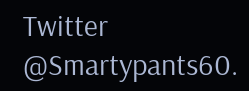Twitter @Smartypants60.